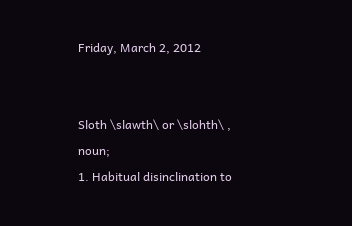Friday, March 2, 2012


Sloth \slawth\ or \slohth\ , noun;
1. Habitual disinclination to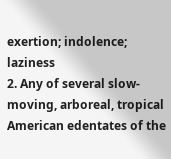exertion; indolence; laziness
2. Any of several slow-moving, arboreal, tropical American edentates of the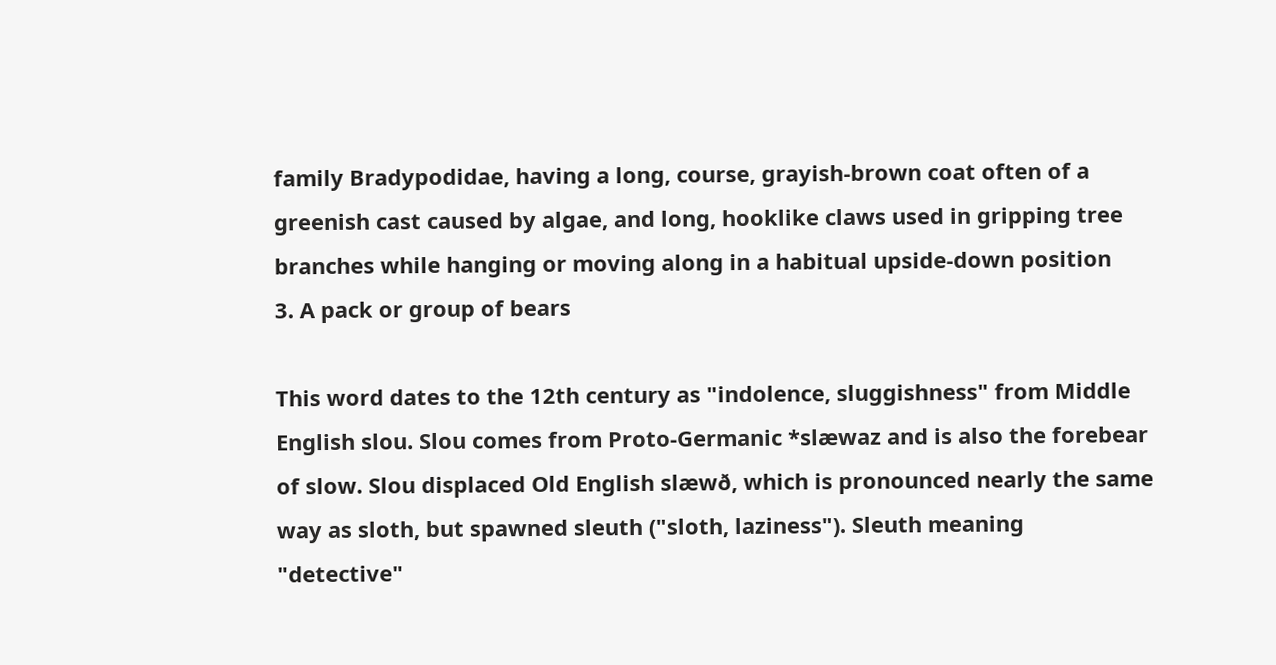family Bradypodidae, having a long, course, grayish-brown coat often of a greenish cast caused by algae, and long, hooklike claws used in gripping tree branches while hanging or moving along in a habitual upside-down position
3. A pack or group of bears

This word dates to the 12th century as "indolence, sluggishness" from Middle English slou. Slou comes from Proto-Germanic *slæwaz and is also the forebear of slow. Slou displaced Old English slæwð, which is pronounced nearly the same way as sloth, but spawned sleuth ("sloth, laziness"). Sleuth meaning "detective"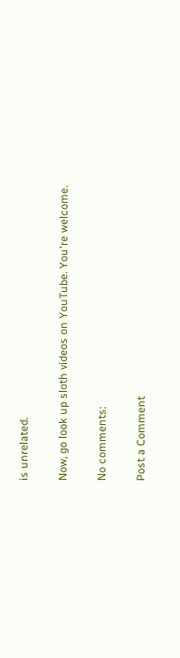is unrelated.

Now, go look up sloth videos on YouTube. You're welcome.

No comments:

Post a Comment